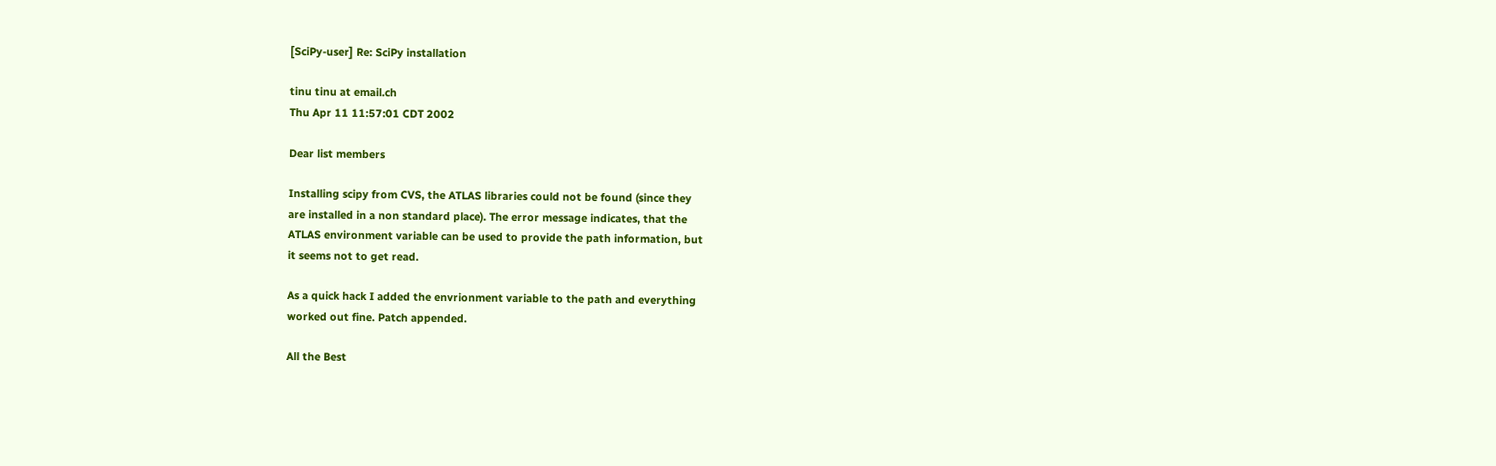[SciPy-user] Re: SciPy installation

tinu tinu at email.ch
Thu Apr 11 11:57:01 CDT 2002

Dear list members

Installing scipy from CVS, the ATLAS libraries could not be found (since they
are installed in a non standard place). The error message indicates, that the
ATLAS environment variable can be used to provide the path information, but
it seems not to get read.

As a quick hack I added the envrionment variable to the path and everything
worked out fine. Patch appended.

All the Best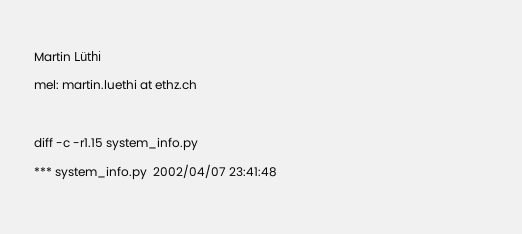Martin Lüthi
mel: martin.luethi at ethz.ch

diff -c -r1.15 system_info.py
*** system_info.py  2002/04/07 23:41:48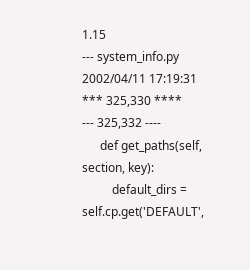1.15
--- system_info.py  2002/04/11 17:19:31
*** 325,330 ****
--- 325,332 ----
      def get_paths(self, section, key):
          default_dirs = self.cp.get('DEFAULT',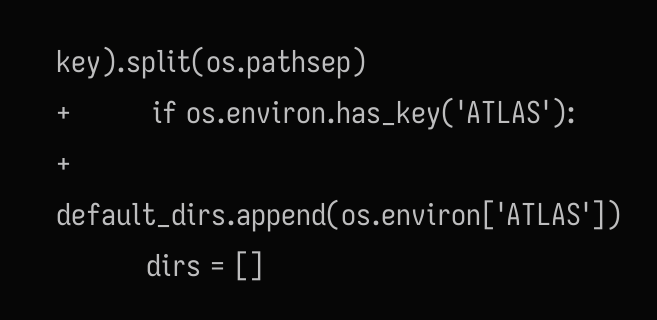key).split(os.pathsep)
+         if os.environ.has_key('ATLAS'):
+             default_dirs.append(os.environ['ATLAS'])
          dirs = []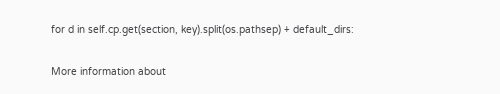for d in self.cp.get(section, key).split(os.pathsep) + default_dirs:

More information about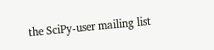the SciPy-user mailing list